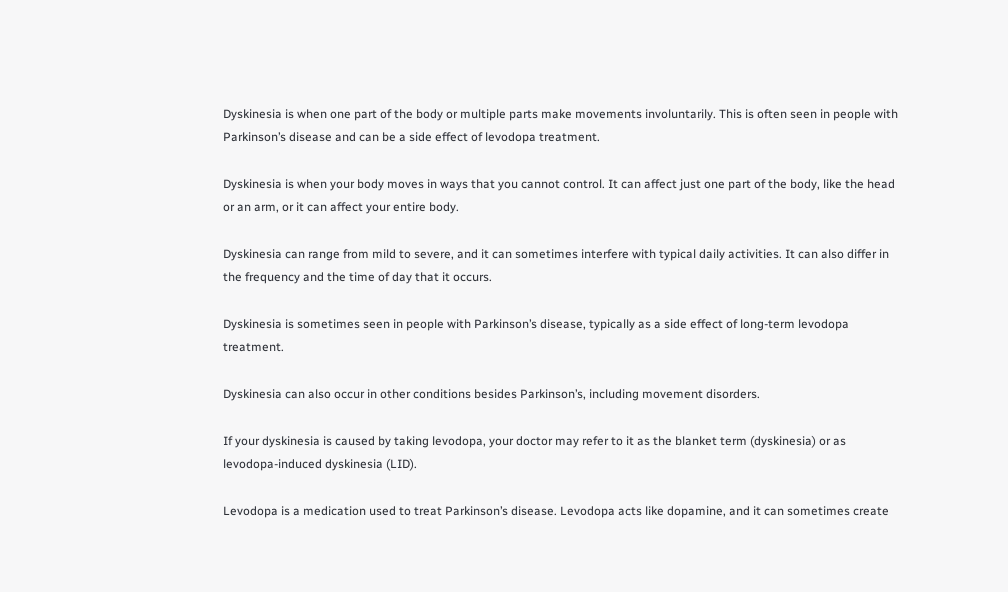Dyskinesia is when one part of the body or multiple parts make movements involuntarily. This is often seen in people with Parkinson’s disease and can be a side effect of levodopa treatment.

Dyskinesia is when your body moves in ways that you cannot control. It can affect just one part of the body, like the head or an arm, or it can affect your entire body.

Dyskinesia can range from mild to severe, and it can sometimes interfere with typical daily activities. It can also differ in the frequency and the time of day that it occurs.

Dyskinesia is sometimes seen in people with Parkinson’s disease, typically as a side effect of long-term levodopa treatment.

Dyskinesia can also occur in other conditions besides Parkinson’s, including movement disorders.

If your dyskinesia is caused by taking levodopa, your doctor may refer to it as the blanket term (dyskinesia) or as levodopa-induced dyskinesia (LID).

Levodopa is a medication used to treat Parkinson’s disease. Levodopa acts like dopamine, and it can sometimes create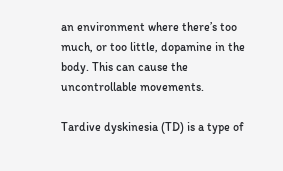an environment where there’s too much, or too little, dopamine in the body. This can cause the uncontrollable movements.

Tardive dyskinesia (TD) is a type of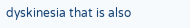dyskinesia that is also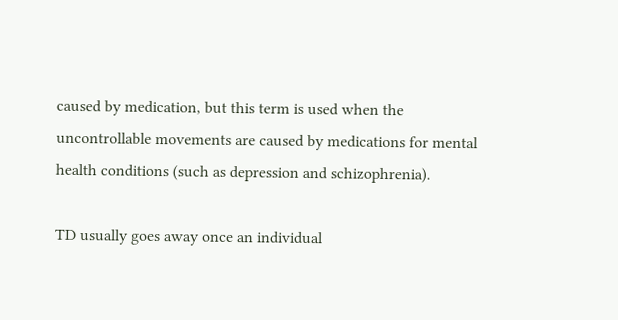caused by medication, but this term is used when the uncontrollable movements are caused by medications for mental health conditions (such as depression and schizophrenia).

TD usually goes away once an individual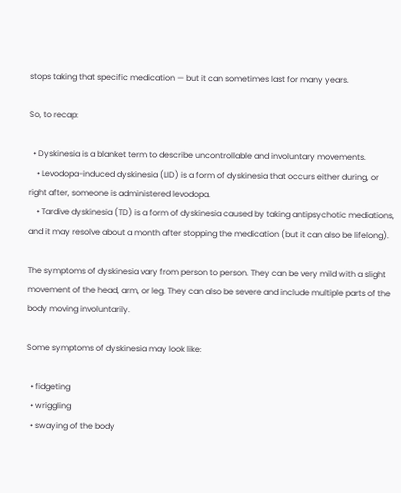stops taking that specific medication — but it can sometimes last for many years.

So, to recap:

  • Dyskinesia is a blanket term to describe uncontrollable and involuntary movements.
    • Levodopa-induced dyskinesia (LID) is a form of dyskinesia that occurs either during, or right after, someone is administered levodopa.
    • Tardive dyskinesia (TD) is a form of dyskinesia caused by taking antipsychotic mediations, and it may resolve about a month after stopping the medication (but it can also be lifelong).

The symptoms of dyskinesia vary from person to person. They can be very mild with a slight movement of the head, arm, or leg. They can also be severe and include multiple parts of the body moving involuntarily.

Some symptoms of dyskinesia may look like:

  • fidgeting
  • wriggling
  • swaying of the body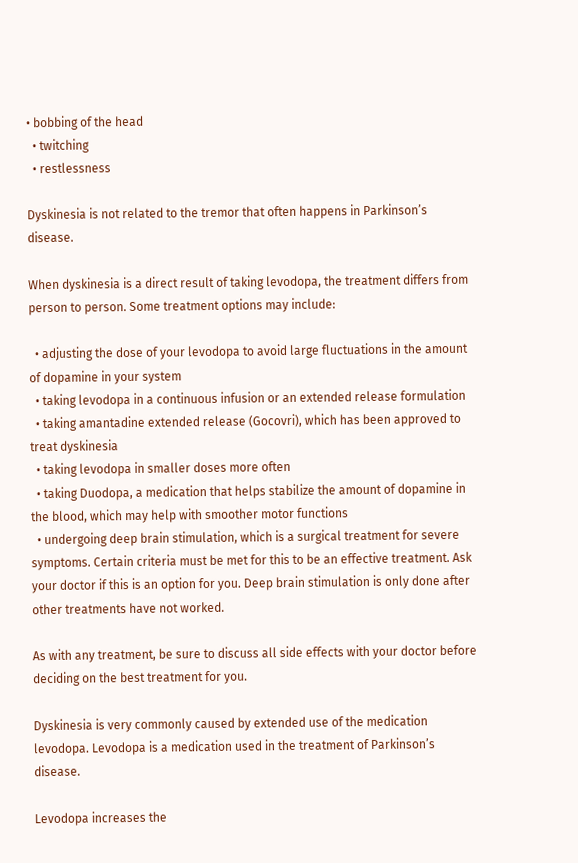• bobbing of the head
  • twitching
  • restlessness

Dyskinesia is not related to the tremor that often happens in Parkinson’s disease.

When dyskinesia is a direct result of taking levodopa, the treatment differs from person to person. Some treatment options may include:

  • adjusting the dose of your levodopa to avoid large fluctuations in the amount of dopamine in your system
  • taking levodopa in a continuous infusion or an extended release formulation
  • taking amantadine extended release (Gocovri), which has been approved to treat dyskinesia
  • taking levodopa in smaller doses more often
  • taking Duodopa, a medication that helps stabilize the amount of dopamine in the blood, which may help with smoother motor functions
  • undergoing deep brain stimulation, which is a surgical treatment for severe symptoms. Certain criteria must be met for this to be an effective treatment. Ask your doctor if this is an option for you. Deep brain stimulation is only done after other treatments have not worked.

As with any treatment, be sure to discuss all side effects with your doctor before deciding on the best treatment for you.

Dyskinesia is very commonly caused by extended use of the medication levodopa. Levodopa is a medication used in the treatment of Parkinson’s disease.

Levodopa increases the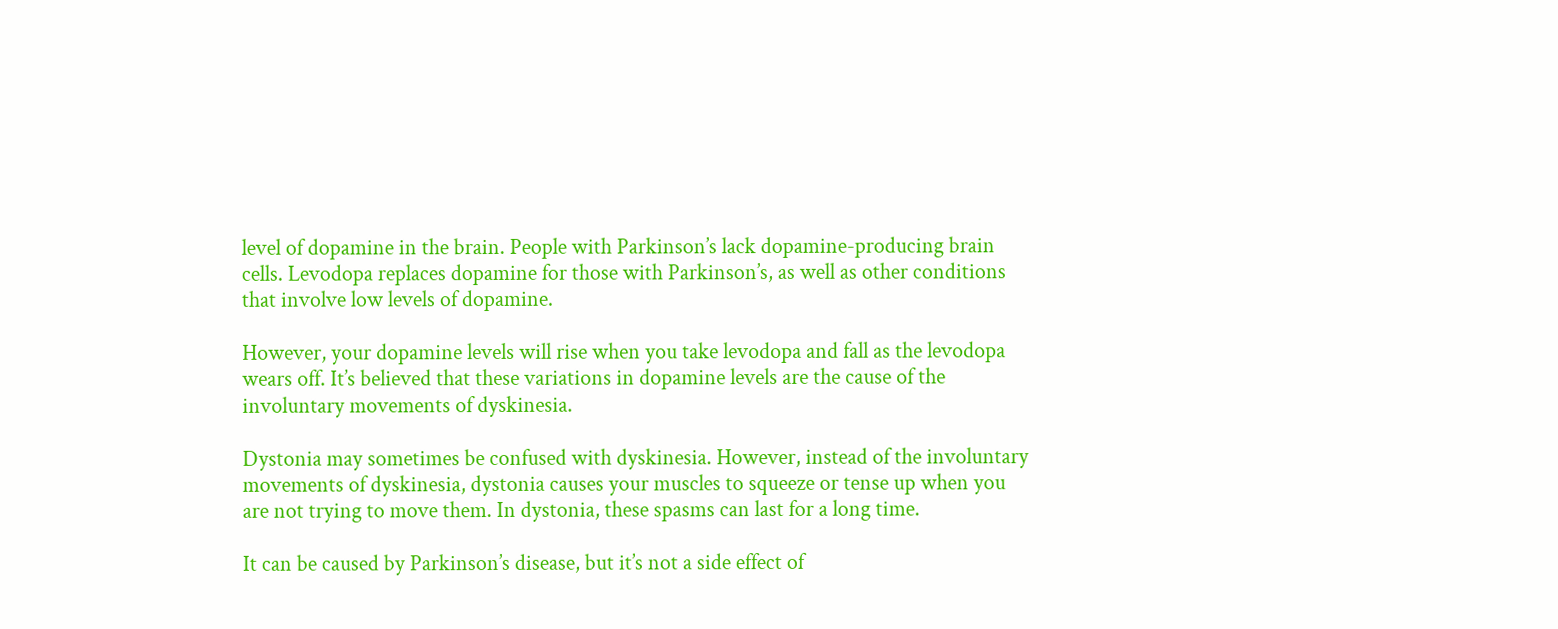level of dopamine in the brain. People with Parkinson’s lack dopamine-producing brain cells. Levodopa replaces dopamine for those with Parkinson’s, as well as other conditions that involve low levels of dopamine.

However, your dopamine levels will rise when you take levodopa and fall as the levodopa wears off. It’s believed that these variations in dopamine levels are the cause of the involuntary movements of dyskinesia.

Dystonia may sometimes be confused with dyskinesia. However, instead of the involuntary movements of dyskinesia, dystonia causes your muscles to squeeze or tense up when you are not trying to move them. In dystonia, these spasms can last for a long time.

It can be caused by Parkinson’s disease, but it’s not a side effect of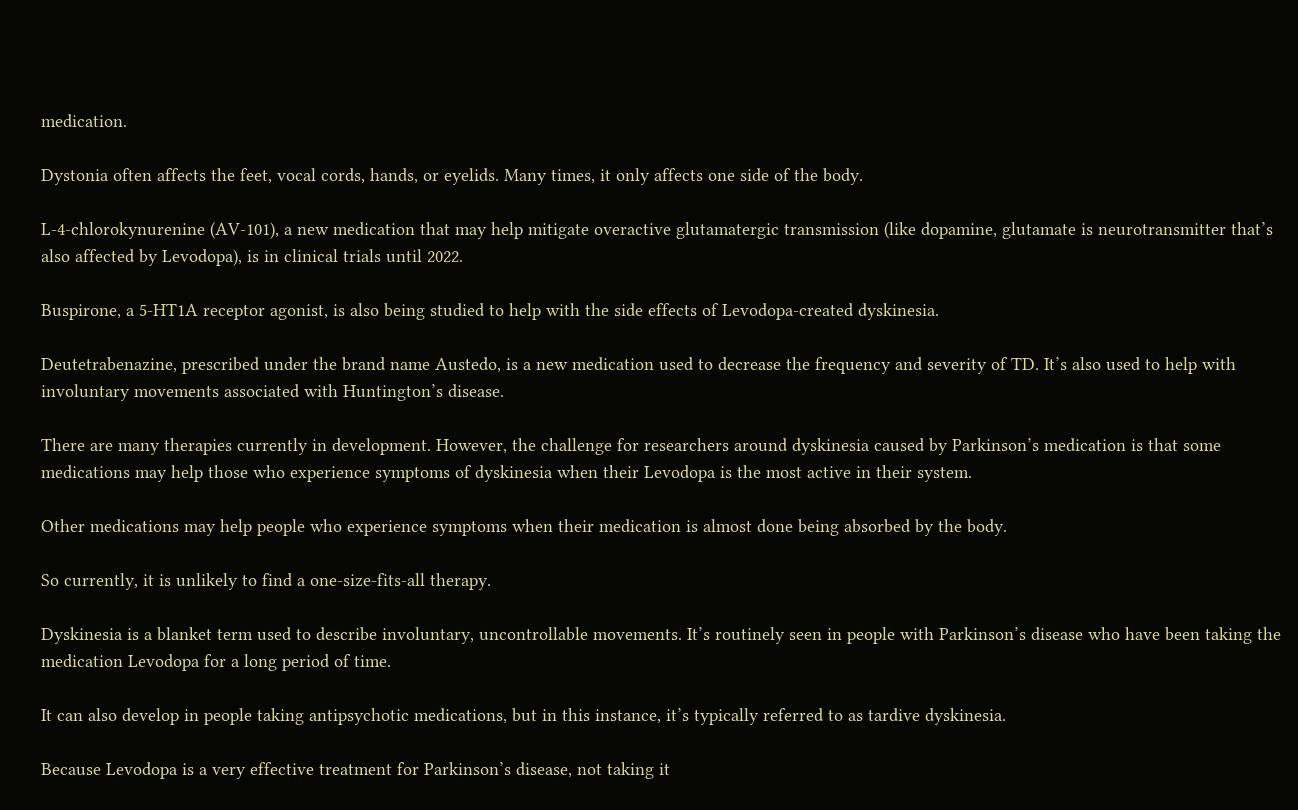medication.

Dystonia often affects the feet, vocal cords, hands, or eyelids. Many times, it only affects one side of the body.

L-4-chlorokynurenine (AV-101), a new medication that may help mitigate overactive glutamatergic transmission (like dopamine, glutamate is neurotransmitter that’s also affected by Levodopa), is in clinical trials until 2022.

Buspirone, a 5-HT1A receptor agonist, is also being studied to help with the side effects of Levodopa-created dyskinesia.

Deutetrabenazine, prescribed under the brand name Austedo, is a new medication used to decrease the frequency and severity of TD. It’s also used to help with involuntary movements associated with Huntington’s disease.

There are many therapies currently in development. However, the challenge for researchers around dyskinesia caused by Parkinson’s medication is that some medications may help those who experience symptoms of dyskinesia when their Levodopa is the most active in their system.

Other medications may help people who experience symptoms when their medication is almost done being absorbed by the body.

So currently, it is unlikely to find a one-size-fits-all therapy.

Dyskinesia is a blanket term used to describe involuntary, uncontrollable movements. It’s routinely seen in people with Parkinson’s disease who have been taking the medication Levodopa for a long period of time.

It can also develop in people taking antipsychotic medications, but in this instance, it’s typically referred to as tardive dyskinesia.

Because Levodopa is a very effective treatment for Parkinson’s disease, not taking it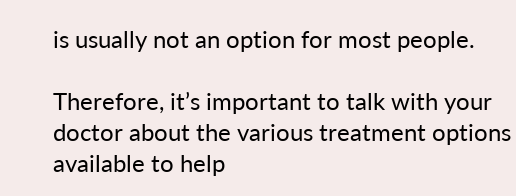is usually not an option for most people.

Therefore, it’s important to talk with your doctor about the various treatment options available to help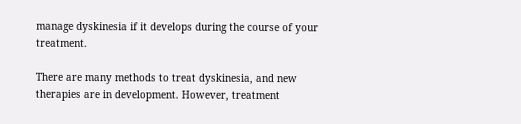manage dyskinesia if it develops during the course of your treatment.

There are many methods to treat dyskinesia, and new therapies are in development. However, treatment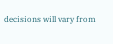decisions will vary from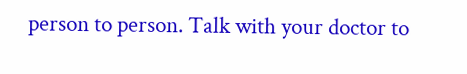person to person. Talk with your doctor to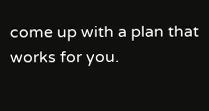come up with a plan that works for you.